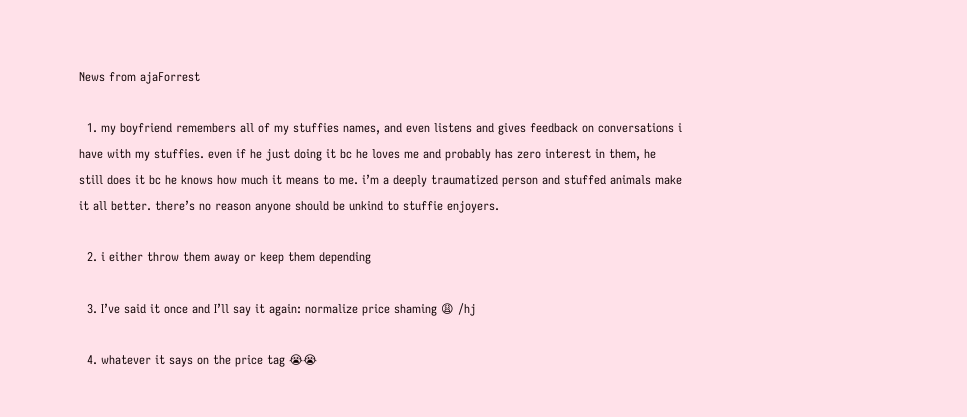News from ajaForrest

  1. my boyfriend remembers all of my stuffies names, and even listens and gives feedback on conversations i have with my stuffies. even if he just doing it bc he loves me and probably has zero interest in them, he still does it bc he knows how much it means to me. i’m a deeply traumatized person and stuffed animals make it all better. there’s no reason anyone should be unkind to stuffie enjoyers.

  2. i either throw them away or keep them depending

  3. I’ve said it once and I’ll say it again: normalize price shaming 😩 /hj

  4. whatever it says on the price tag 😭😭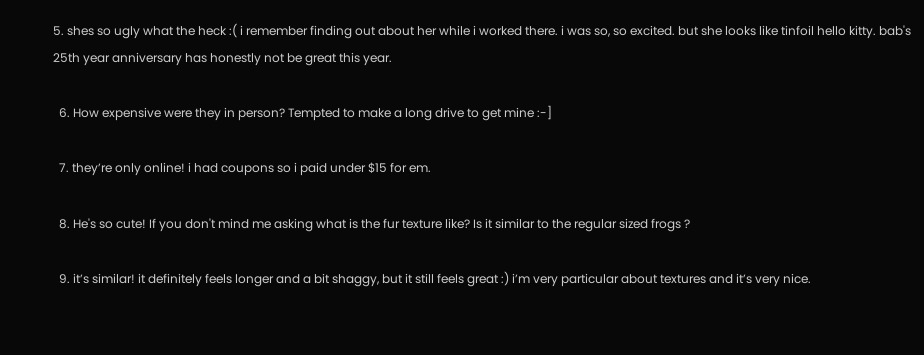5. shes so ugly what the heck :( i remember finding out about her while i worked there. i was so, so excited. but she looks like tinfoil hello kitty. bab's 25th year anniversary has honestly not be great this year.

  6. How expensive were they in person? Tempted to make a long drive to get mine :-]

  7. they’re only online! i had coupons so i paid under $15 for em.

  8. He's so cute! If you don't mind me asking what is the fur texture like? Is it similar to the regular sized frogs ?

  9. it’s similar! it definitely feels longer and a bit shaggy, but it still feels great :) i’m very particular about textures and it’s very nice.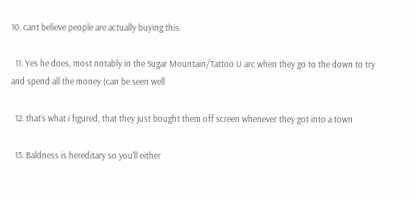10. cant believe people are actually buying this.

  11. Yes he does, most notably in the Sugar Mountain/Tattoo U arc when they go to the down to try and spend all the money (can be seen well

  12. that’s what i figured, that they just bought them off screen whenever they got into a town

  13. Baldness is hereditary so you'll either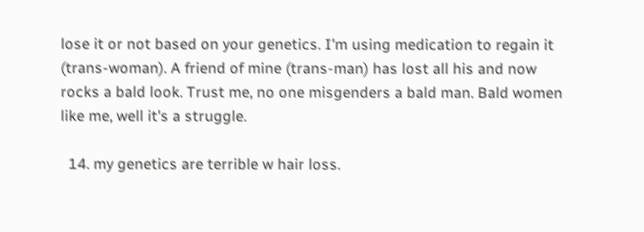lose it or not based on your genetics. I'm using medication to regain it (trans-woman). A friend of mine (trans-man) has lost all his and now rocks a bald look. Trust me, no one misgenders a bald man. Bald women like me, well it's a struggle.

  14. my genetics are terrible w hair loss.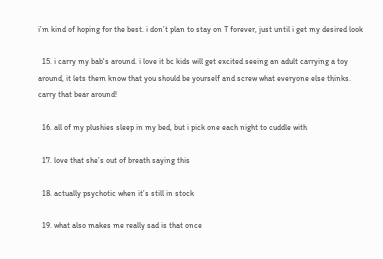i’m kind of hoping for the best. i don’t plan to stay on T forever, just until i get my desired look

  15. i carry my bab's around. i love it bc kids will get excited seeing an adult carrying a toy around, it lets them know that you should be yourself and screw what everyone else thinks. carry that bear around!

  16. all of my plushies sleep in my bed, but i pick one each night to cuddle with

  17. love that she’s out of breath saying this

  18. actually psychotic when it’s still in stock

  19. what also makes me really sad is that once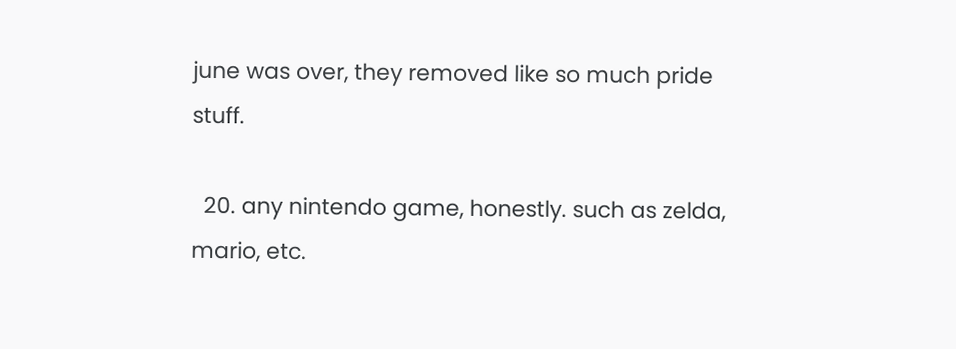june was over, they removed like so much pride stuff.

  20. any nintendo game, honestly. such as zelda, mario, etc.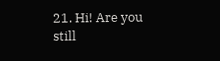21. Hi! Are you still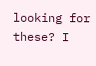looking for these? I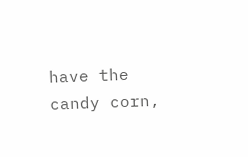have the candy corn,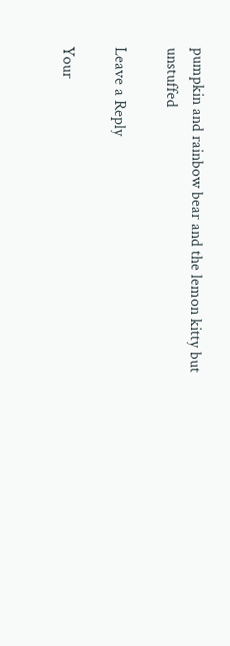pumpkin and rainbow bear and the lemon kitty but unstuffed

Leave a Reply

Your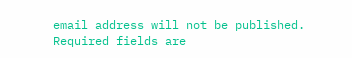email address will not be published. Required fields are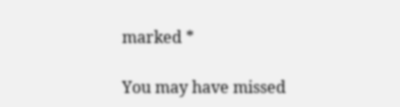marked *

You may have missed